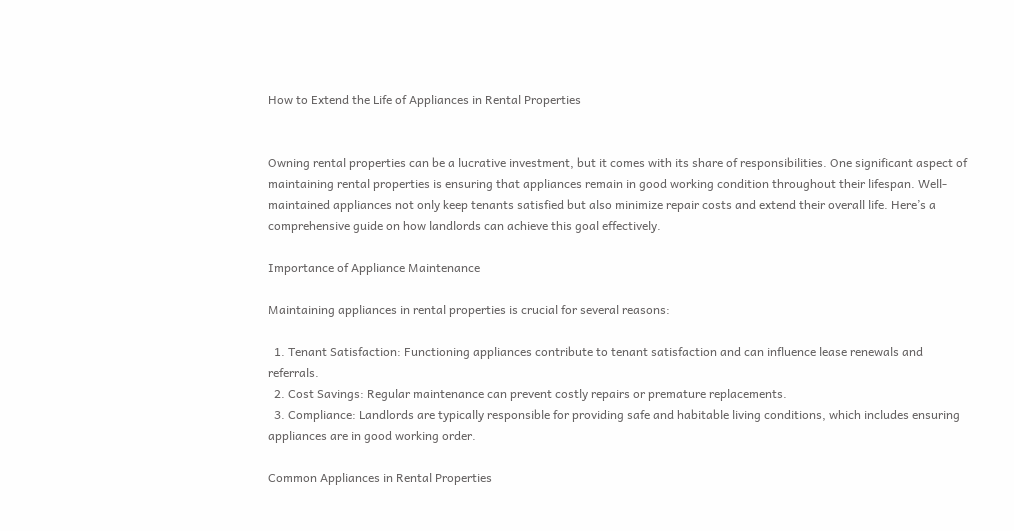How to Extend the Life of Appliances in Rental Properties


Owning rental properties can be a lucrative investment, but it comes with its share of responsibilities. One significant aspect of maintaining rental properties is ensuring that appliances remain in good working condition throughout their lifespan. Well-maintained appliances not only keep tenants satisfied but also minimize repair costs and extend their overall life. Here’s a comprehensive guide on how landlords can achieve this goal effectively.

Importance of Appliance Maintenance

Maintaining appliances in rental properties is crucial for several reasons:

  1. Tenant Satisfaction: Functioning appliances contribute to tenant satisfaction and can influence lease renewals and referrals.
  2. Cost Savings: Regular maintenance can prevent costly repairs or premature replacements.
  3. Compliance: Landlords are typically responsible for providing safe and habitable living conditions, which includes ensuring appliances are in good working order.

Common Appliances in Rental Properties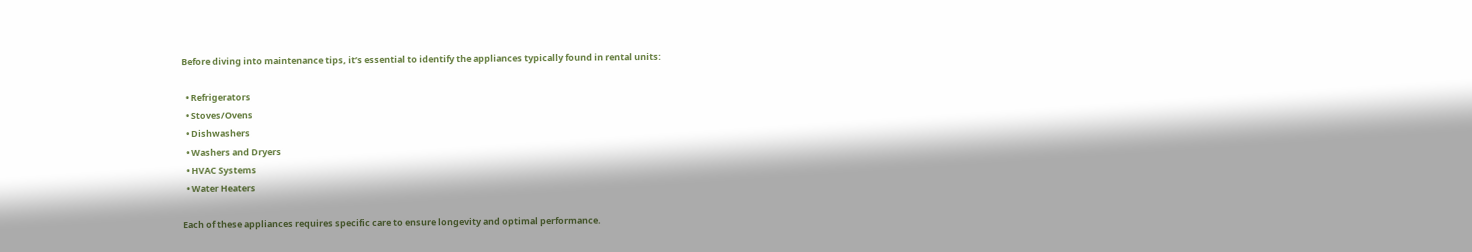Before diving into maintenance tips, it’s essential to identify the appliances typically found in rental units:

  • Refrigerators
  • Stoves/Ovens
  • Dishwashers
  • Washers and Dryers
  • HVAC Systems
  • Water Heaters

Each of these appliances requires specific care to ensure longevity and optimal performance.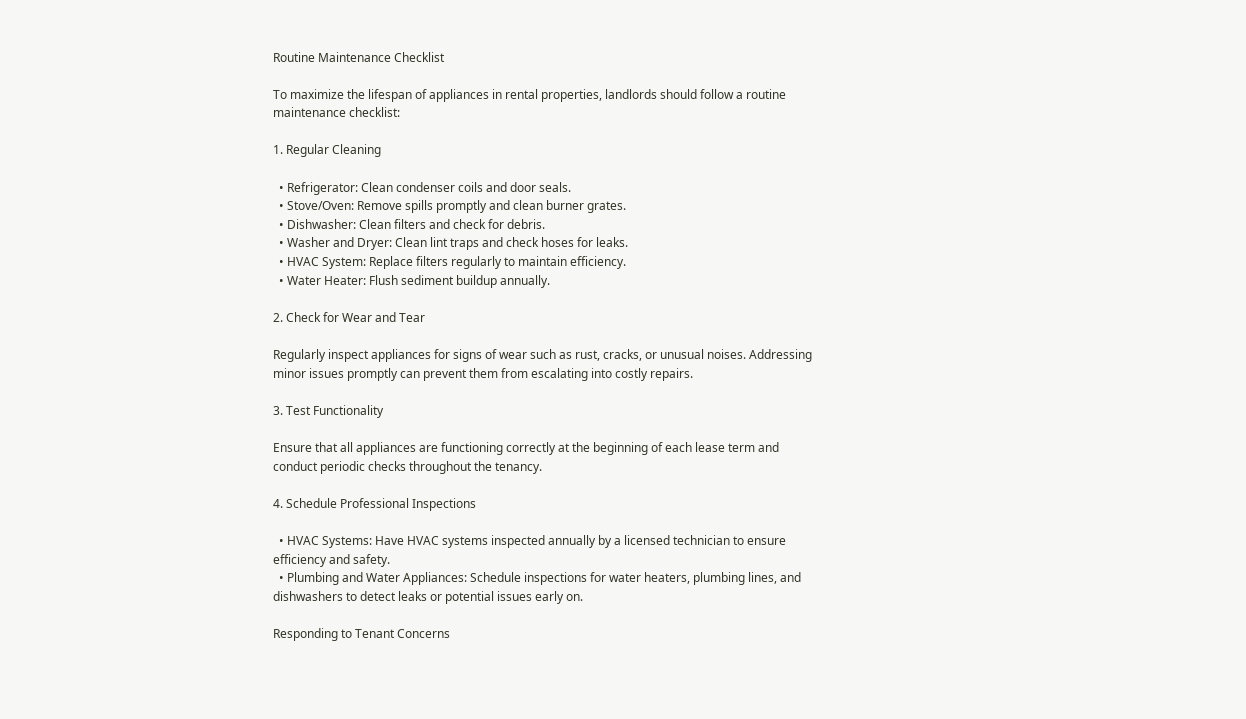Routine Maintenance Checklist

To maximize the lifespan of appliances in rental properties, landlords should follow a routine maintenance checklist:

1. Regular Cleaning

  • Refrigerator: Clean condenser coils and door seals.
  • Stove/Oven: Remove spills promptly and clean burner grates.
  • Dishwasher: Clean filters and check for debris.
  • Washer and Dryer: Clean lint traps and check hoses for leaks.
  • HVAC System: Replace filters regularly to maintain efficiency.
  • Water Heater: Flush sediment buildup annually.

2. Check for Wear and Tear

Regularly inspect appliances for signs of wear such as rust, cracks, or unusual noises. Addressing minor issues promptly can prevent them from escalating into costly repairs.

3. Test Functionality

Ensure that all appliances are functioning correctly at the beginning of each lease term and conduct periodic checks throughout the tenancy.

4. Schedule Professional Inspections

  • HVAC Systems: Have HVAC systems inspected annually by a licensed technician to ensure efficiency and safety.
  • Plumbing and Water Appliances: Schedule inspections for water heaters, plumbing lines, and dishwashers to detect leaks or potential issues early on.

Responding to Tenant Concerns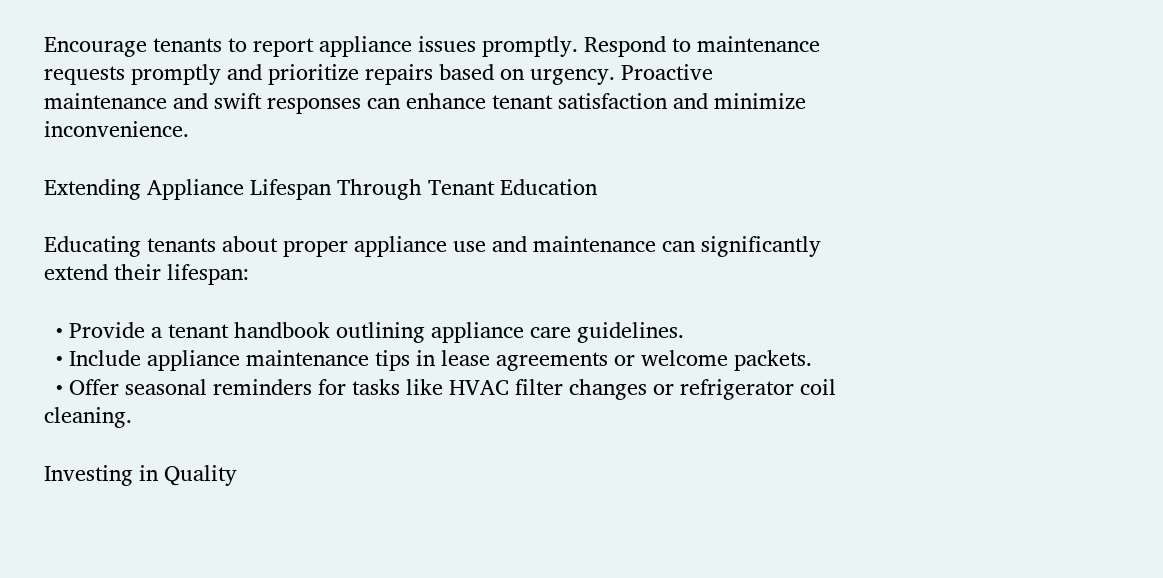Encourage tenants to report appliance issues promptly. Respond to maintenance requests promptly and prioritize repairs based on urgency. Proactive maintenance and swift responses can enhance tenant satisfaction and minimize inconvenience.

Extending Appliance Lifespan Through Tenant Education

Educating tenants about proper appliance use and maintenance can significantly extend their lifespan:

  • Provide a tenant handbook outlining appliance care guidelines.
  • Include appliance maintenance tips in lease agreements or welcome packets.
  • Offer seasonal reminders for tasks like HVAC filter changes or refrigerator coil cleaning.

Investing in Quality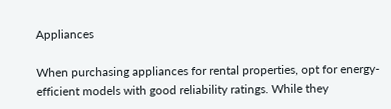Appliances

When purchasing appliances for rental properties, opt for energy-efficient models with good reliability ratings. While they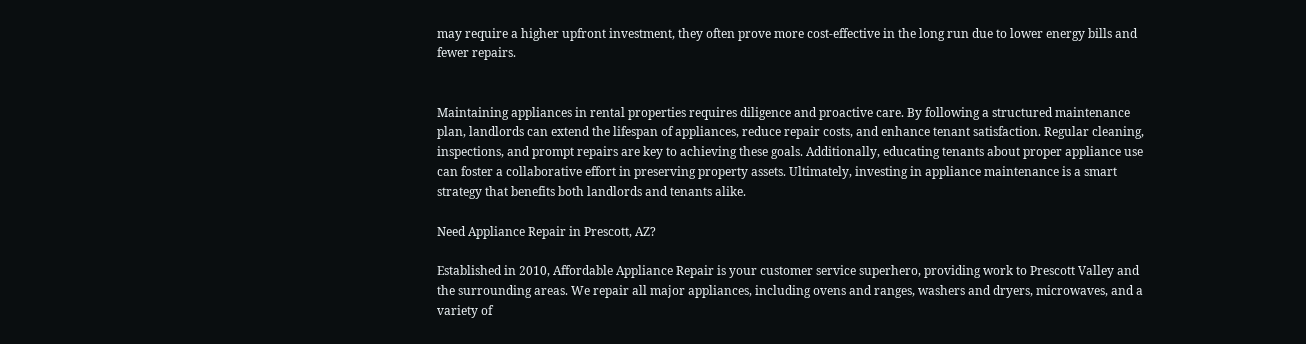may require a higher upfront investment, they often prove more cost-effective in the long run due to lower energy bills and fewer repairs.


Maintaining appliances in rental properties requires diligence and proactive care. By following a structured maintenance plan, landlords can extend the lifespan of appliances, reduce repair costs, and enhance tenant satisfaction. Regular cleaning, inspections, and prompt repairs are key to achieving these goals. Additionally, educating tenants about proper appliance use can foster a collaborative effort in preserving property assets. Ultimately, investing in appliance maintenance is a smart strategy that benefits both landlords and tenants alike.

Need Appliance Repair in Prescott, AZ?

Established in 2010, Affordable Appliance Repair is your customer service superhero, providing work to Prescott Valley and the surrounding areas. We repair all major appliances, including ovens and ranges, washers and dryers, microwaves, and a variety of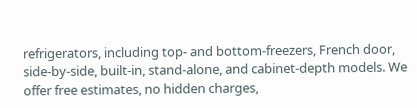refrigerators, including top- and bottom-freezers, French door, side-by-side, built-in, stand-alone, and cabinet-depth models. We offer free estimates, no hidden charges,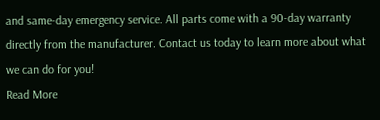and same-day emergency service. All parts come with a 90-day warranty directly from the manufacturer. Contact us today to learn more about what we can do for you!
Read More